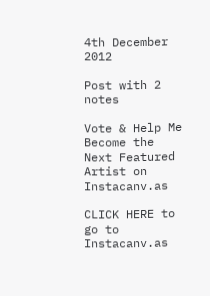4th December 2012

Post with 2 notes

Vote & Help Me Become the Next Featured Artist on Instacanv.as

CLICK HERE to go to Instacanv.as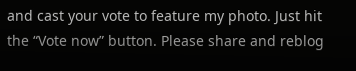and cast your vote to feature my photo. Just hit the “Vote now” button. Please share and reblog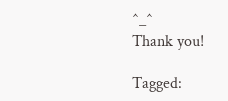^_^
Thank you!

Tagged: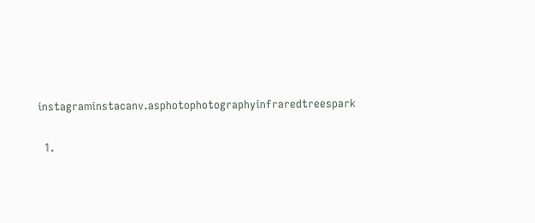instagraminstacanv.asphotophotographyinfraredtreespark

  1.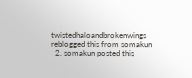twistedhaloandbrokenwings reblogged this from somakun
  2. somakun posted this